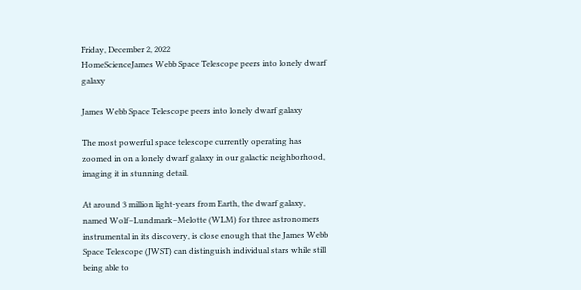Friday, December 2, 2022
HomeScienceJames Webb Space Telescope peers into lonely dwarf galaxy

James Webb Space Telescope peers into lonely dwarf galaxy

The most powerful space telescope currently operating has zoomed in on a lonely dwarf galaxy in our galactic neighborhood, imaging it in stunning detail.

At around 3 million light-years from Earth, the dwarf galaxy, named Wolf–Lundmark–Melotte (WLM) for three astronomers instrumental in its discovery, is close enough that the James Webb Space Telescope (JWST) can distinguish individual stars while still being able to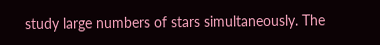study large numbers of stars simultaneously. The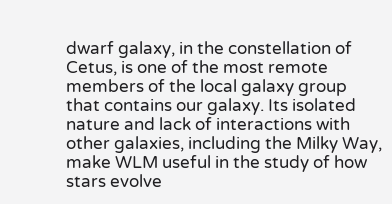dwarf galaxy, in the constellation of Cetus, is one of the most remote members of the local galaxy group that contains our galaxy. Its isolated nature and lack of interactions with other galaxies, including the Milky Way, make WLM useful in the study of how stars evolve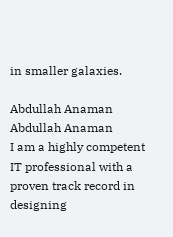in smaller galaxies.

Abdullah Anaman
Abdullah Anaman
I am a highly competent IT professional with a proven track record in designing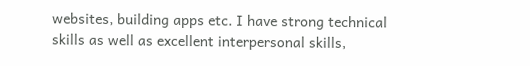websites, building apps etc. I have strong technical skills as well as excellent interpersonal skills,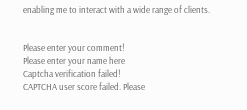enabling me to interact with a wide range of clients.


Please enter your comment!
Please enter your name here
Captcha verification failed!
CAPTCHA user score failed. Please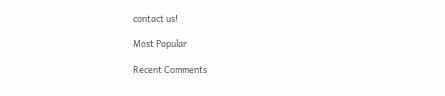contact us!

Most Popular

Recent Comments